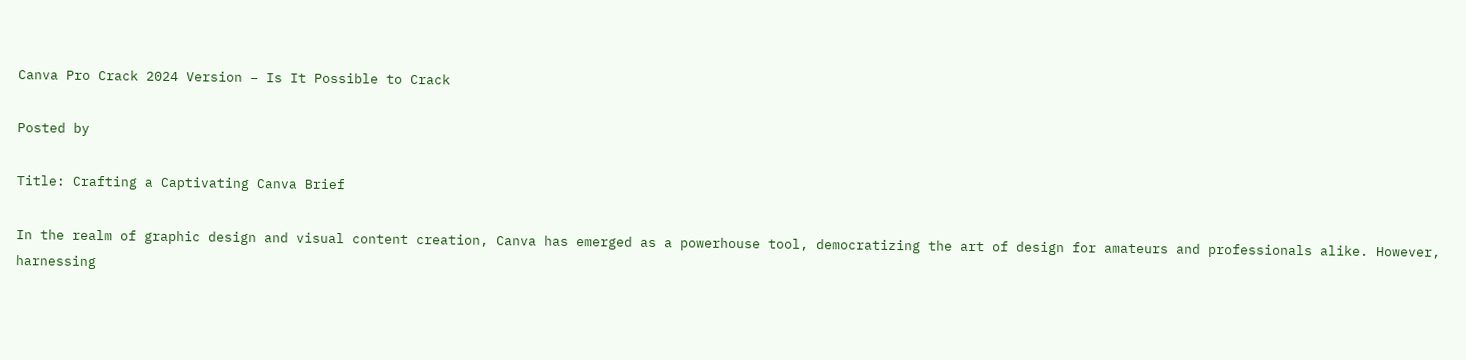Canva Pro Crack 2024 Version – Is It Possible to Crack

Posted by

Title: Crafting a Captivating Canva Brief

In the realm of graphic design and visual content creation, Canva has emerged as a powerhouse tool, democratizing the art of design for amateurs and professionals alike. However, harnessing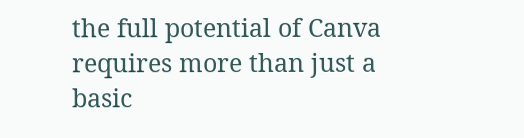the full potential of Canva requires more than just a basic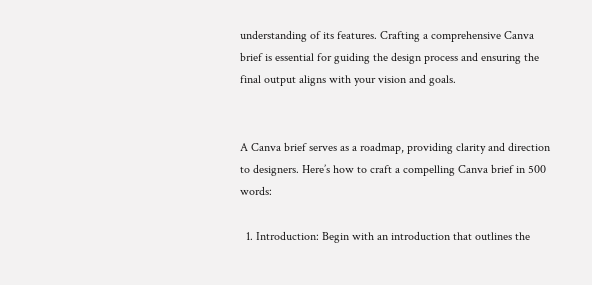understanding of its features. Crafting a comprehensive Canva brief is essential for guiding the design process and ensuring the final output aligns with your vision and goals.


A Canva brief serves as a roadmap, providing clarity and direction to designers. Here’s how to craft a compelling Canva brief in 500 words:

  1. Introduction: Begin with an introduction that outlines the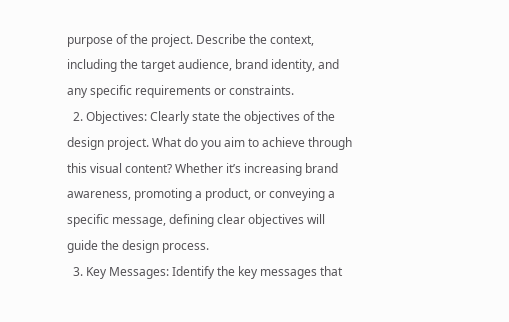purpose of the project. Describe the context, including the target audience, brand identity, and any specific requirements or constraints.
  2. Objectives: Clearly state the objectives of the design project. What do you aim to achieve through this visual content? Whether it’s increasing brand awareness, promoting a product, or conveying a specific message, defining clear objectives will guide the design process.
  3. Key Messages: Identify the key messages that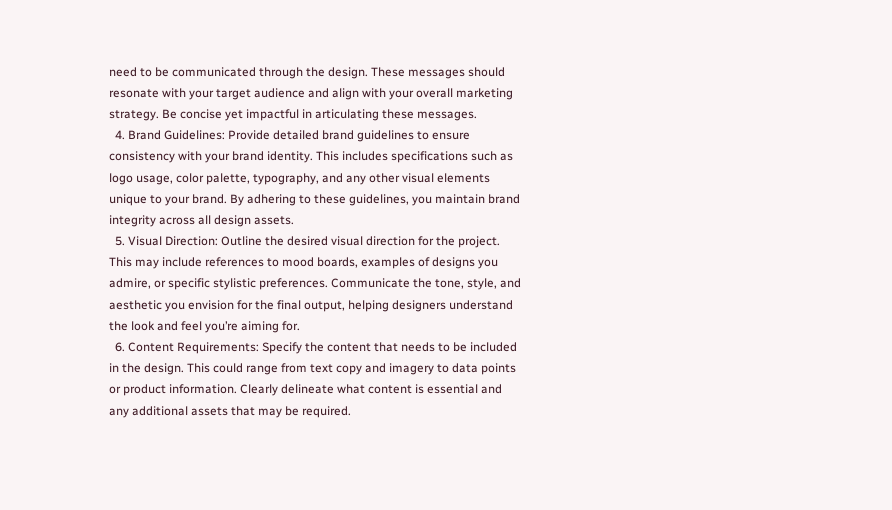need to be communicated through the design. These messages should resonate with your target audience and align with your overall marketing strategy. Be concise yet impactful in articulating these messages.
  4. Brand Guidelines: Provide detailed brand guidelines to ensure consistency with your brand identity. This includes specifications such as logo usage, color palette, typography, and any other visual elements unique to your brand. By adhering to these guidelines, you maintain brand integrity across all design assets.
  5. Visual Direction: Outline the desired visual direction for the project. This may include references to mood boards, examples of designs you admire, or specific stylistic preferences. Communicate the tone, style, and aesthetic you envision for the final output, helping designers understand the look and feel you’re aiming for.
  6. Content Requirements: Specify the content that needs to be included in the design. This could range from text copy and imagery to data points or product information. Clearly delineate what content is essential and any additional assets that may be required.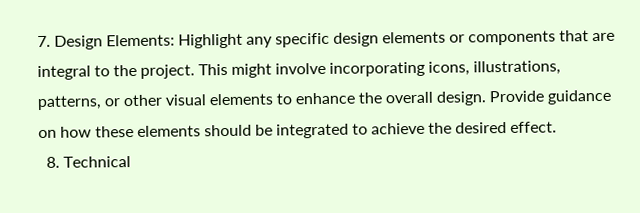7. Design Elements: Highlight any specific design elements or components that are integral to the project. This might involve incorporating icons, illustrations, patterns, or other visual elements to enhance the overall design. Provide guidance on how these elements should be integrated to achieve the desired effect.
  8. Technical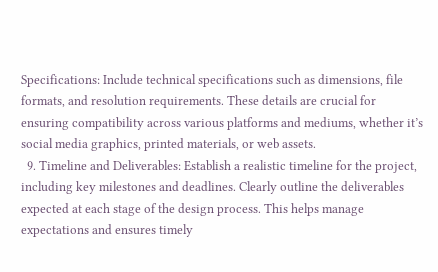Specifications: Include technical specifications such as dimensions, file formats, and resolution requirements. These details are crucial for ensuring compatibility across various platforms and mediums, whether it’s social media graphics, printed materials, or web assets.
  9. Timeline and Deliverables: Establish a realistic timeline for the project, including key milestones and deadlines. Clearly outline the deliverables expected at each stage of the design process. This helps manage expectations and ensures timely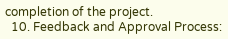completion of the project.
  10. Feedback and Approval Process: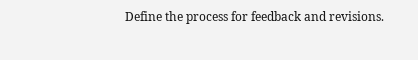Define the process for feedback and revisions.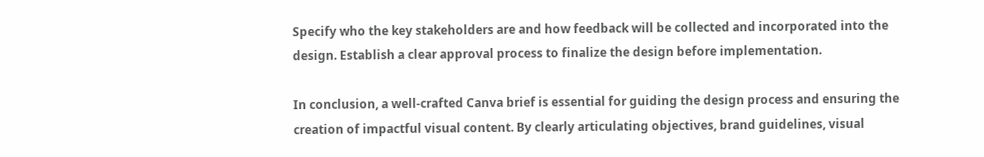Specify who the key stakeholders are and how feedback will be collected and incorporated into the design. Establish a clear approval process to finalize the design before implementation.

In conclusion, a well-crafted Canva brief is essential for guiding the design process and ensuring the creation of impactful visual content. By clearly articulating objectives, brand guidelines, visual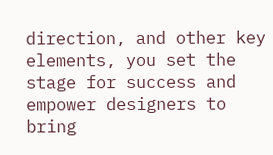direction, and other key elements, you set the stage for success and empower designers to bring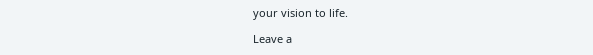your vision to life.

Leave a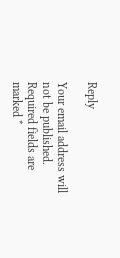Reply

Your email address will not be published. Required fields are marked *